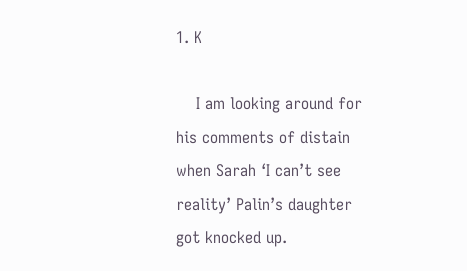1. K

    I am looking around for his comments of distain when Sarah ‘I can’t see reality’ Palin’s daughter got knocked up.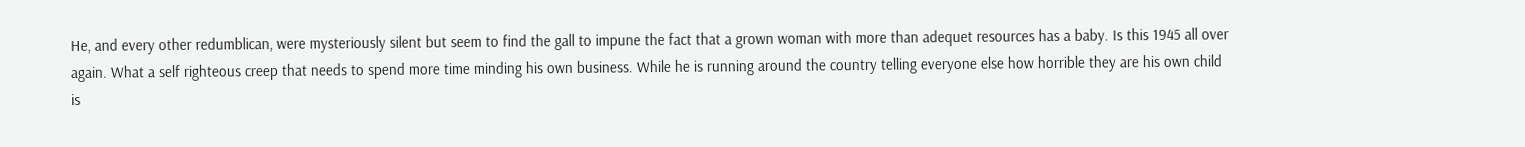He, and every other redumblican, were mysteriously silent but seem to find the gall to impune the fact that a grown woman with more than adequet resources has a baby. Is this 1945 all over again. What a self righteous creep that needs to spend more time minding his own business. While he is running around the country telling everyone else how horrible they are his own child is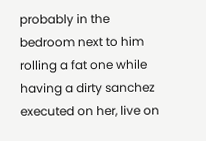probably in the bedroom next to him rolling a fat one while having a dirty sanchez executed on her, live on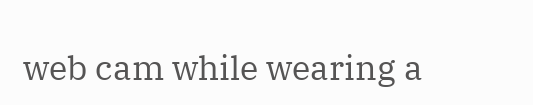web cam while wearing a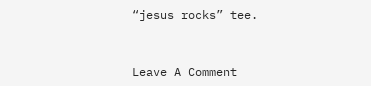“jesus rocks” tee.


Leave A Comment